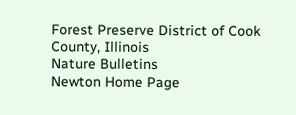Forest Preserve District of Cook County, Illinois
Nature Bulletins
Newton Home Page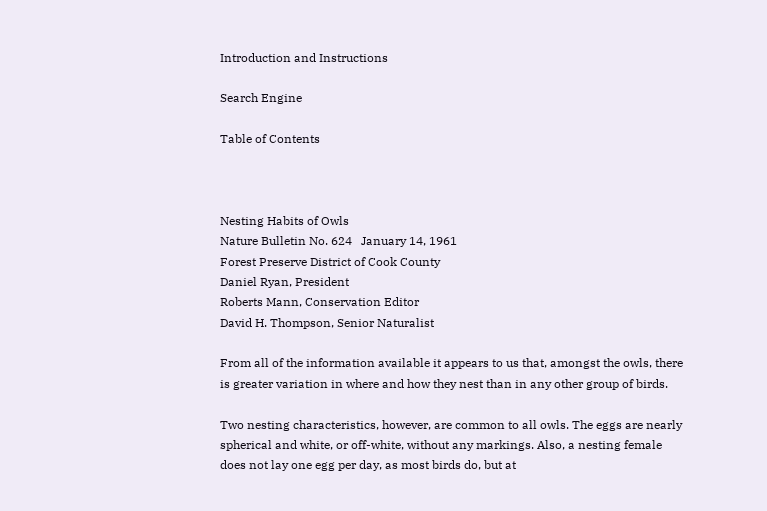Introduction and Instructions

Search Engine

Table of Contents



Nesting Habits of Owls
Nature Bulletin No. 624   January 14, 1961
Forest Preserve District of Cook County
Daniel Ryan, President
Roberts Mann, Conservation Editor
David H. Thompson, Senior Naturalist

From all of the information available it appears to us that, amongst the owls, there is greater variation in where and how they nest than in any other group of birds.

Two nesting characteristics, however, are common to all owls. The eggs are nearly spherical and white, or off-white, without any markings. Also, a nesting female does not lay one egg per day, as most birds do, but at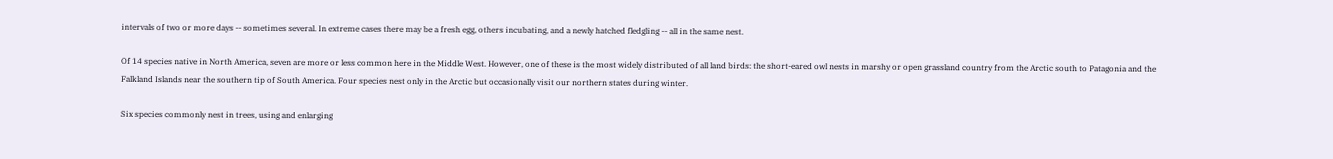intervals of two or more days -- sometimes several. In extreme cases there may be a fresh egg, others incubating, and a newly hatched fledgling -- all in the same nest.

Of 14 species native in North America, seven are more or less common here in the Middle West. However, one of these is the most widely distributed of all land birds: the short-eared owl nests in marshy or open grassland country from the Arctic south to Patagonia and the Falkland Islands near the southern tip of South America. Four species nest only in the Arctic but occasionally visit our northern states during winter.

Six species commonly nest in trees, using and enlarging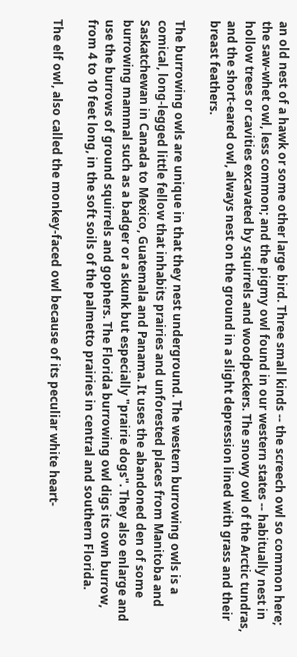an old nest of a hawk or some other large bird. Three small kinds -- the screech owl so common here; the saw-whet owl, less common; and the pigmy owl found in our western states -- habitually nest in hollow trees or cavities excavated by squirrels and woodpeckers. The snowy owl of the Arctic tundras, and the short-eared owl, always nest on the ground in a slight depression lined with grass and their breast feathers.

The burrowing owls are unique in that they nest underground. The western burrowing owls is a comical, long-legged little fellow that inhabits prairies and unforested places from Manitoba and Saskatchewan in Canada to Mexico, Guatemala and Panama. It uses the abandoned den of some burrowing mammal such as a badger or a skunk but especially "prairie dogs". They also enlarge and use the burrows of ground squirrels and gophers. The Florida burrowing owl digs its own burrow, from 4 to 10 feet long, in the soft soils of the palmetto prairies in central and southern Florida.

The elf owl, also called the monkey-faced owl because of its peculiar white heart-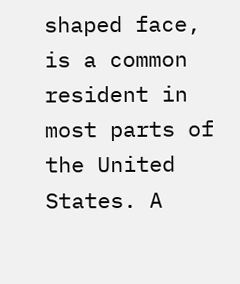shaped face, is a common resident in most parts of the United States. A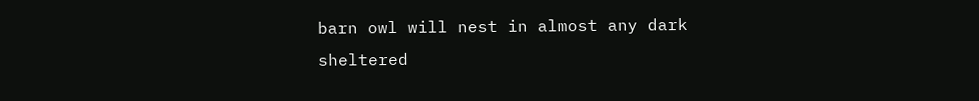barn owl will nest in almost any dark sheltered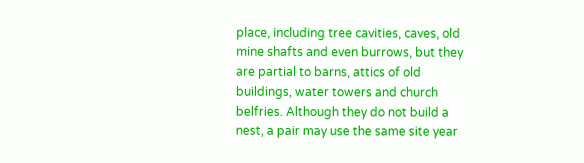place, including tree cavities, caves, old mine shafts and even burrows, but they are partial to barns, attics of old buildings, water towers and church belfries. Although they do not build a nest, a pair may use the same site year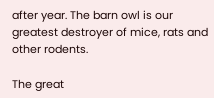after year. The barn owl is our greatest destroyer of mice, rats and other rodents.

The great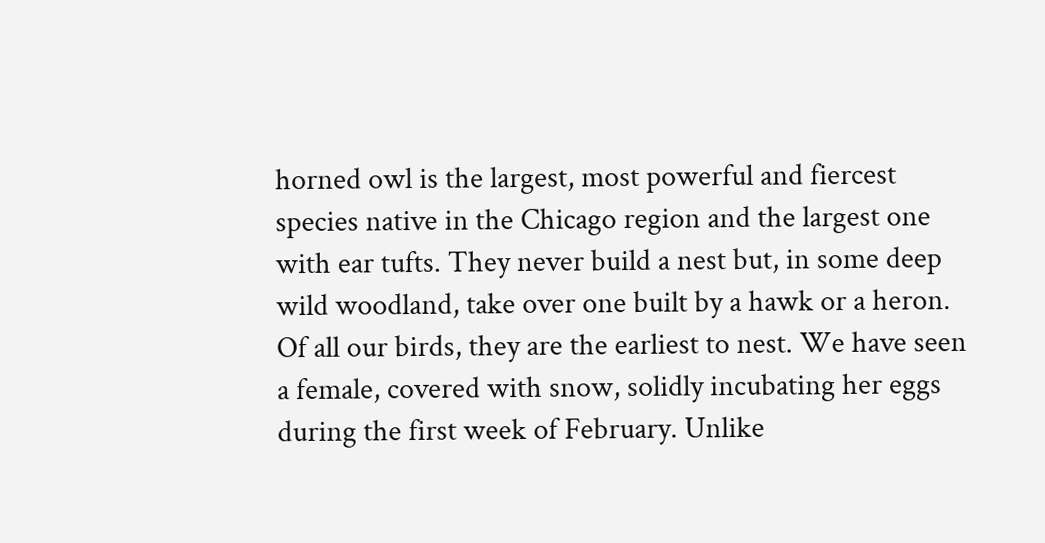horned owl is the largest, most powerful and fiercest species native in the Chicago region and the largest one with ear tufts. They never build a nest but, in some deep wild woodland, take over one built by a hawk or a heron. Of all our birds, they are the earliest to nest. We have seen a female, covered with snow, solidly incubating her eggs during the first week of February. Unlike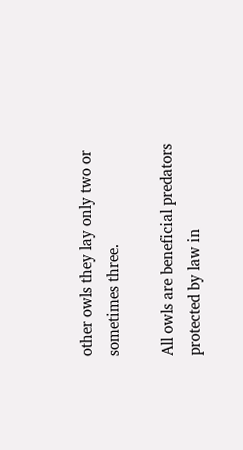other owls they lay only two or sometimes three.

All owls are beneficial predators protected by law in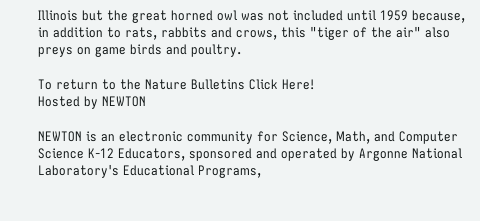Illinois but the great horned owl was not included until 1959 because, in addition to rats, rabbits and crows, this "tiger of the air" also preys on game birds and poultry.

To return to the Nature Bulletins Click Here!
Hosted by NEWTON

NEWTON is an electronic community for Science, Math, and Computer Science K-12 Educators, sponsored and operated by Argonne National Laboratory's Educational Programs,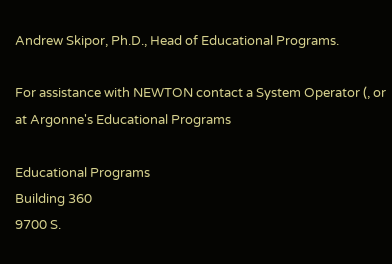Andrew Skipor, Ph.D., Head of Educational Programs.

For assistance with NEWTON contact a System Operator (, or at Argonne's Educational Programs

Educational Programs
Building 360
9700 S.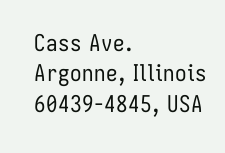Cass Ave.
Argonne, Illinois
60439-4845, USA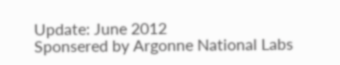Update: June 2012
Sponsered by Argonne National Labs